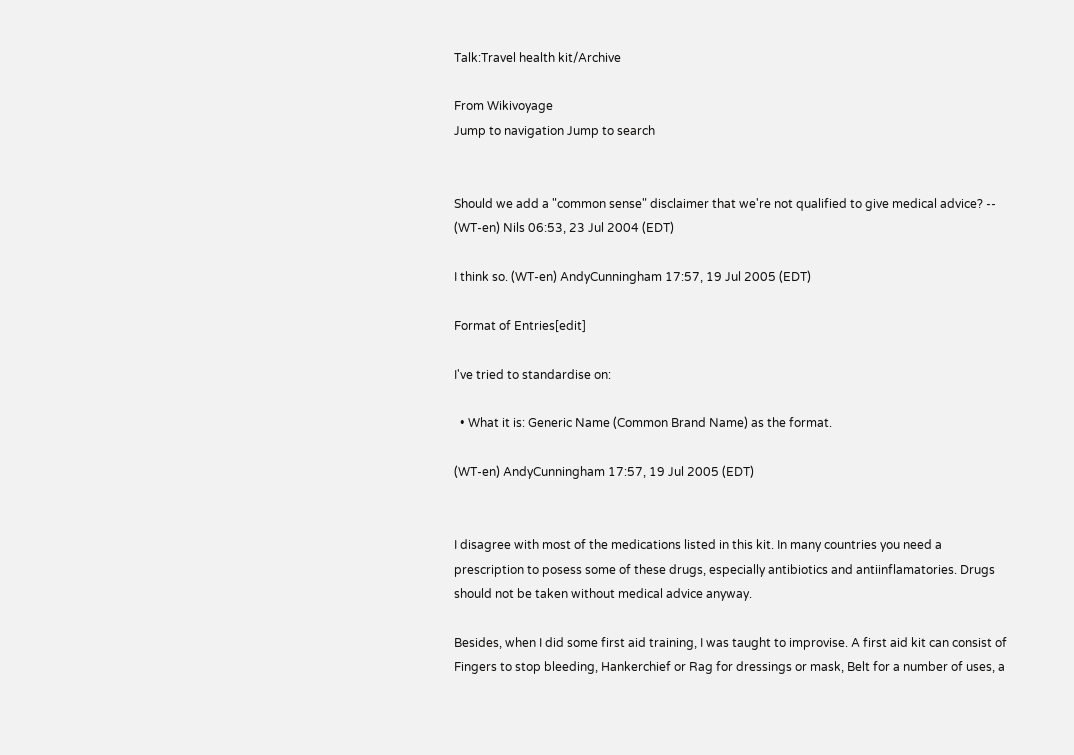Talk:Travel health kit/Archive

From Wikivoyage
Jump to navigation Jump to search


Should we add a "common sense" disclaimer that we're not qualified to give medical advice? -- (WT-en) Nils 06:53, 23 Jul 2004 (EDT)

I think so. (WT-en) AndyCunningham 17:57, 19 Jul 2005 (EDT)

Format of Entries[edit]

I've tried to standardise on:

  • What it is: Generic Name (Common Brand Name) as the format.

(WT-en) AndyCunningham 17:57, 19 Jul 2005 (EDT)


I disagree with most of the medications listed in this kit. In many countries you need a prescription to posess some of these drugs, especially antibiotics and antiinflamatories. Drugs should not be taken without medical advice anyway.

Besides, when I did some first aid training, I was taught to improvise. A first aid kit can consist of Fingers to stop bleeding, Hankerchief or Rag for dressings or mask, Belt for a number of uses, a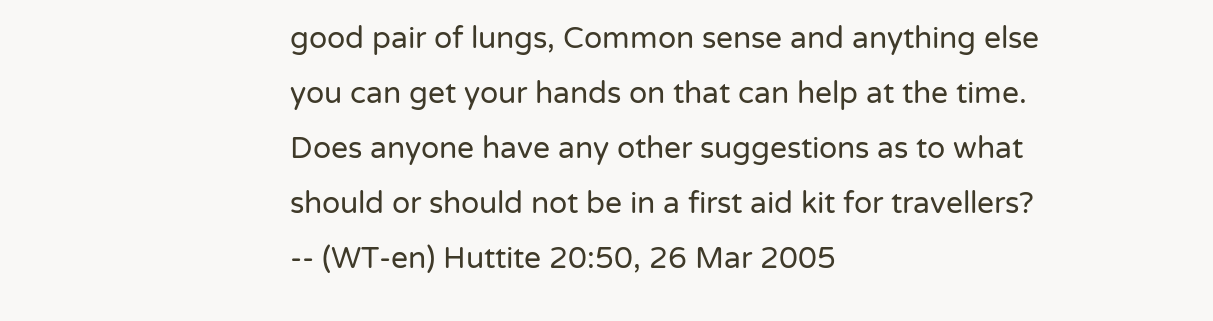good pair of lungs, Common sense and anything else you can get your hands on that can help at the time. Does anyone have any other suggestions as to what should or should not be in a first aid kit for travellers? -- (WT-en) Huttite 20:50, 26 Mar 2005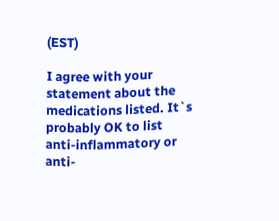(EST)

I agree with your statement about the medications listed. It`s probably OK to list anti-inflammatory or anti-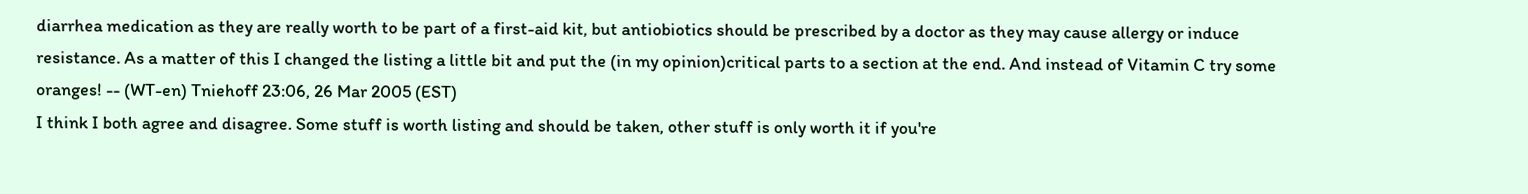diarrhea medication as they are really worth to be part of a first-aid kit, but antiobiotics should be prescribed by a doctor as they may cause allergy or induce resistance. As a matter of this I changed the listing a little bit and put the (in my opinion)critical parts to a section at the end. And instead of Vitamin C try some oranges! -- (WT-en) Tniehoff 23:06, 26 Mar 2005 (EST)
I think I both agree and disagree. Some stuff is worth listing and should be taken, other stuff is only worth it if you're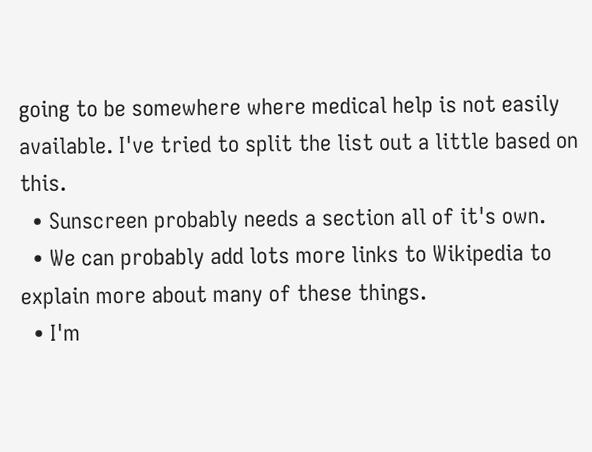going to be somewhere where medical help is not easily available. I've tried to split the list out a little based on this.
  • Sunscreen probably needs a section all of it's own.
  • We can probably add lots more links to Wikipedia to explain more about many of these things.
  • I'm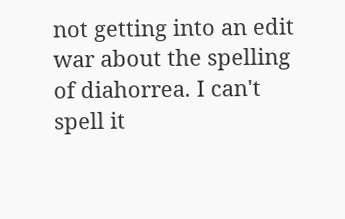not getting into an edit war about the spelling of diahorrea. I can't spell it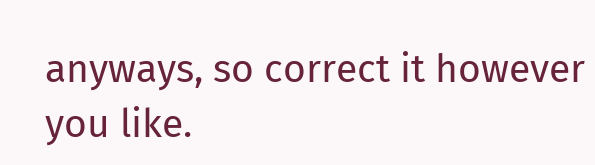anyways, so correct it however you like.